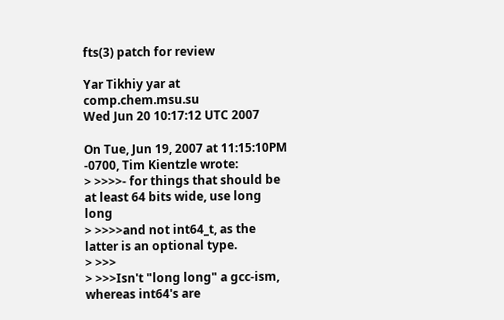fts(3) patch for review

Yar Tikhiy yar at comp.chem.msu.su
Wed Jun 20 10:17:12 UTC 2007

On Tue, Jun 19, 2007 at 11:15:10PM -0700, Tim Kientzle wrote:
> >>>>- for things that should be at least 64 bits wide, use long long
> >>>>and not int64_t, as the latter is an optional type.
> >>>
> >>>Isn't "long long" a gcc-ism, whereas int64's are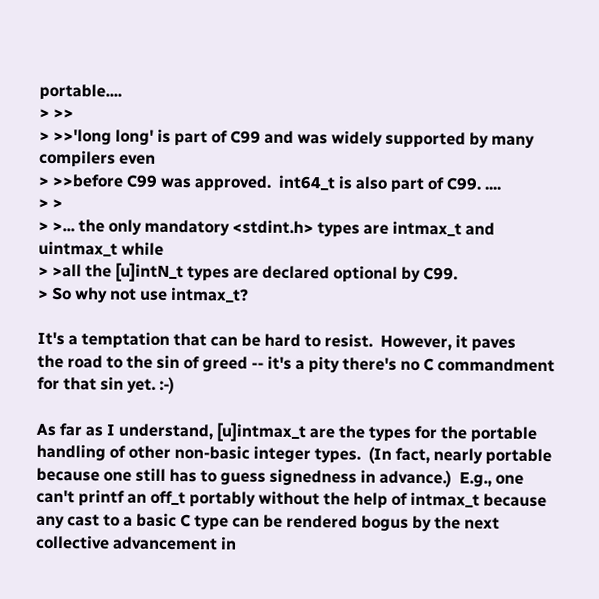portable....
> >>
> >>'long long' is part of C99 and was widely supported by many compilers even
> >>before C99 was approved.  int64_t is also part of C99. ....
> >
> >... the only mandatory <stdint.h> types are intmax_t and uintmax_t while
> >all the [u]intN_t types are declared optional by C99.
> So why not use intmax_t?

It's a temptation that can be hard to resist.  However, it paves
the road to the sin of greed -- it's a pity there's no C commandment
for that sin yet. :-)

As far as I understand, [u]intmax_t are the types for the portable
handling of other non-basic integer types.  (In fact, nearly portable
because one still has to guess signedness in advance.)  E.g., one
can't printf an off_t portably without the help of intmax_t because
any cast to a basic C type can be rendered bogus by the next
collective advancement in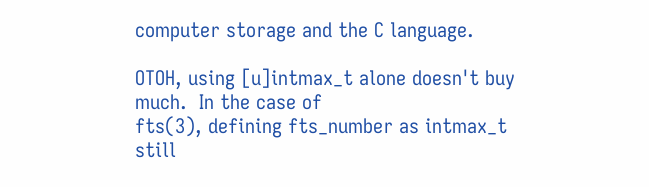computer storage and the C language.

OTOH, using [u]intmax_t alone doesn't buy much.  In the case of
fts(3), defining fts_number as intmax_t still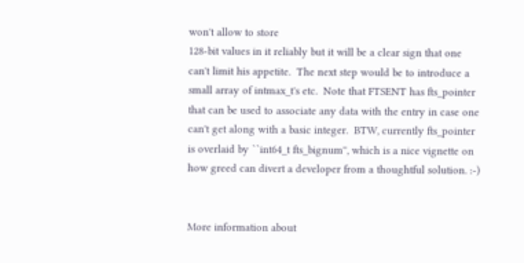won't allow to store
128-bit values in it reliably but it will be a clear sign that one
can't limit his appetite.  The next step would be to introduce a
small array of intmax_t's etc.  Note that FTSENT has fts_pointer
that can be used to associate any data with the entry in case one
can't get along with a basic integer.  BTW, currently fts_pointer
is overlaid by ``int64_t fts_bignum'', which is a nice vignette on
how greed can divert a developer from a thoughtful solution. :-)


More information about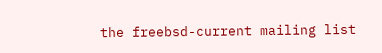the freebsd-current mailing list